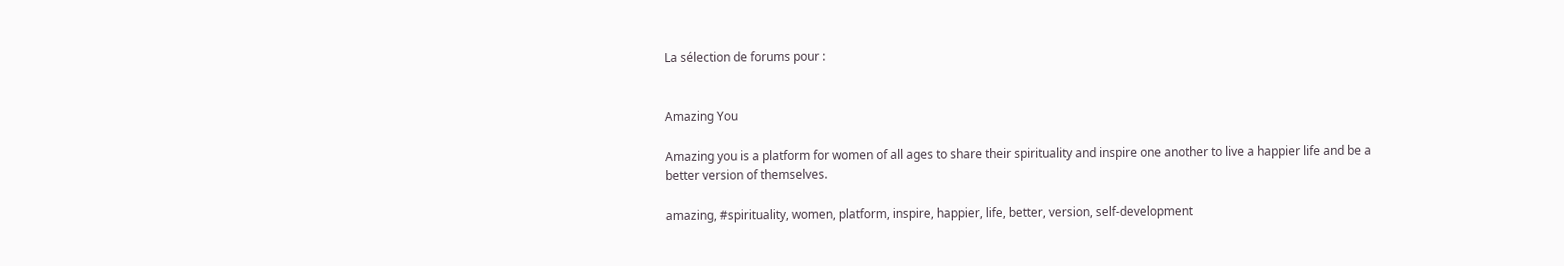La sélection de forums pour :


Amazing You

Amazing you is a platform for women of all ages to share their spirituality and inspire one another to live a happier life and be a better version of themselves.

amazing, #spirituality, women, platform, inspire, happier, life, better, version, self-development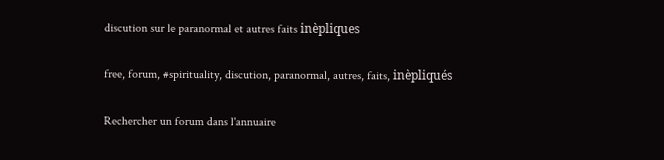discution sur le paranormal et autres faits inèpliques

free, forum, #spirituality, discution, paranormal, autres, faits, inèpliqués

Rechercher un forum dans l'annuaire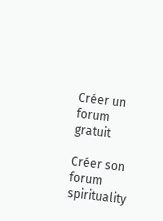Créer un forum gratuit

Créer son forum spirituality